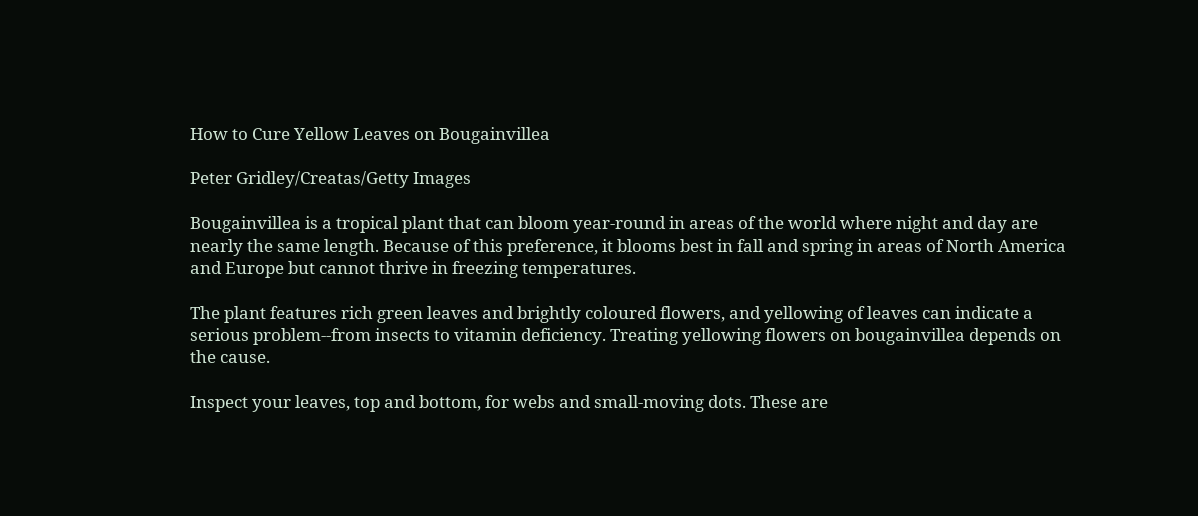How to Cure Yellow Leaves on Bougainvillea

Peter Gridley/Creatas/Getty Images

Bougainvillea is a tropical plant that can bloom year-round in areas of the world where night and day are nearly the same length. Because of this preference, it blooms best in fall and spring in areas of North America and Europe but cannot thrive in freezing temperatures.

The plant features rich green leaves and brightly coloured flowers, and yellowing of leaves can indicate a serious problem--from insects to vitamin deficiency. Treating yellowing flowers on bougainvillea depends on the cause.

Inspect your leaves, top and bottom, for webs and small-moving dots. These are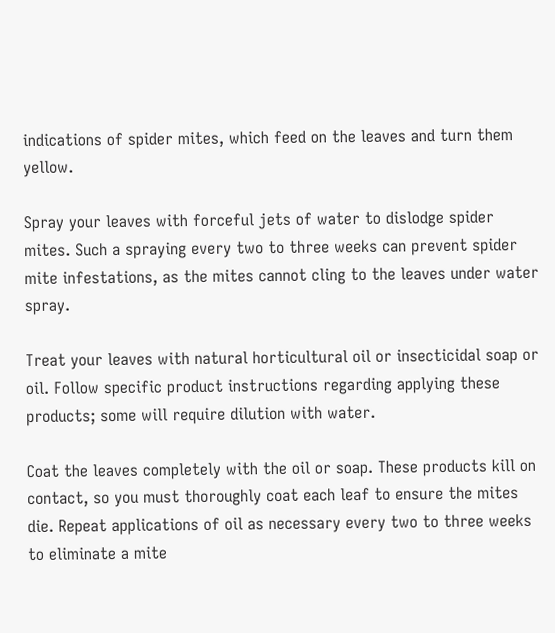indications of spider mites, which feed on the leaves and turn them yellow.

Spray your leaves with forceful jets of water to dislodge spider mites. Such a spraying every two to three weeks can prevent spider mite infestations, as the mites cannot cling to the leaves under water spray.

Treat your leaves with natural horticultural oil or insecticidal soap or oil. Follow specific product instructions regarding applying these products; some will require dilution with water.

Coat the leaves completely with the oil or soap. These products kill on contact, so you must thoroughly coat each leaf to ensure the mites die. Repeat applications of oil as necessary every two to three weeks to eliminate a mite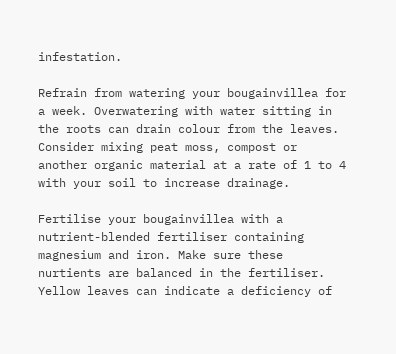infestation.

Refrain from watering your bougainvillea for a week. Overwatering with water sitting in the roots can drain colour from the leaves. Consider mixing peat moss, compost or another organic material at a rate of 1 to 4 with your soil to increase drainage.

Fertilise your bougainvillea with a nutrient-blended fertiliser containing magnesium and iron. Make sure these nurtients are balanced in the fertiliser. Yellow leaves can indicate a deficiency of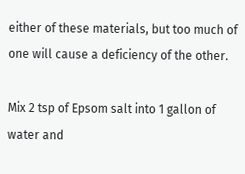either of these materials, but too much of one will cause a deficiency of the other.

Mix 2 tsp of Epsom salt into 1 gallon of water and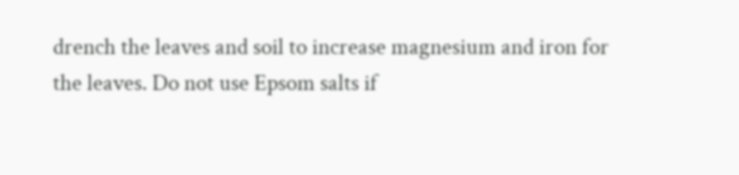drench the leaves and soil to increase magnesium and iron for the leaves. Do not use Epsom salts if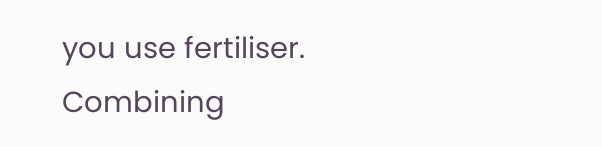you use fertiliser. Combining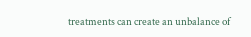treatments can create an unbalance of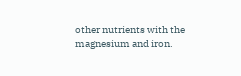other nutrients with the magnesium and iron.